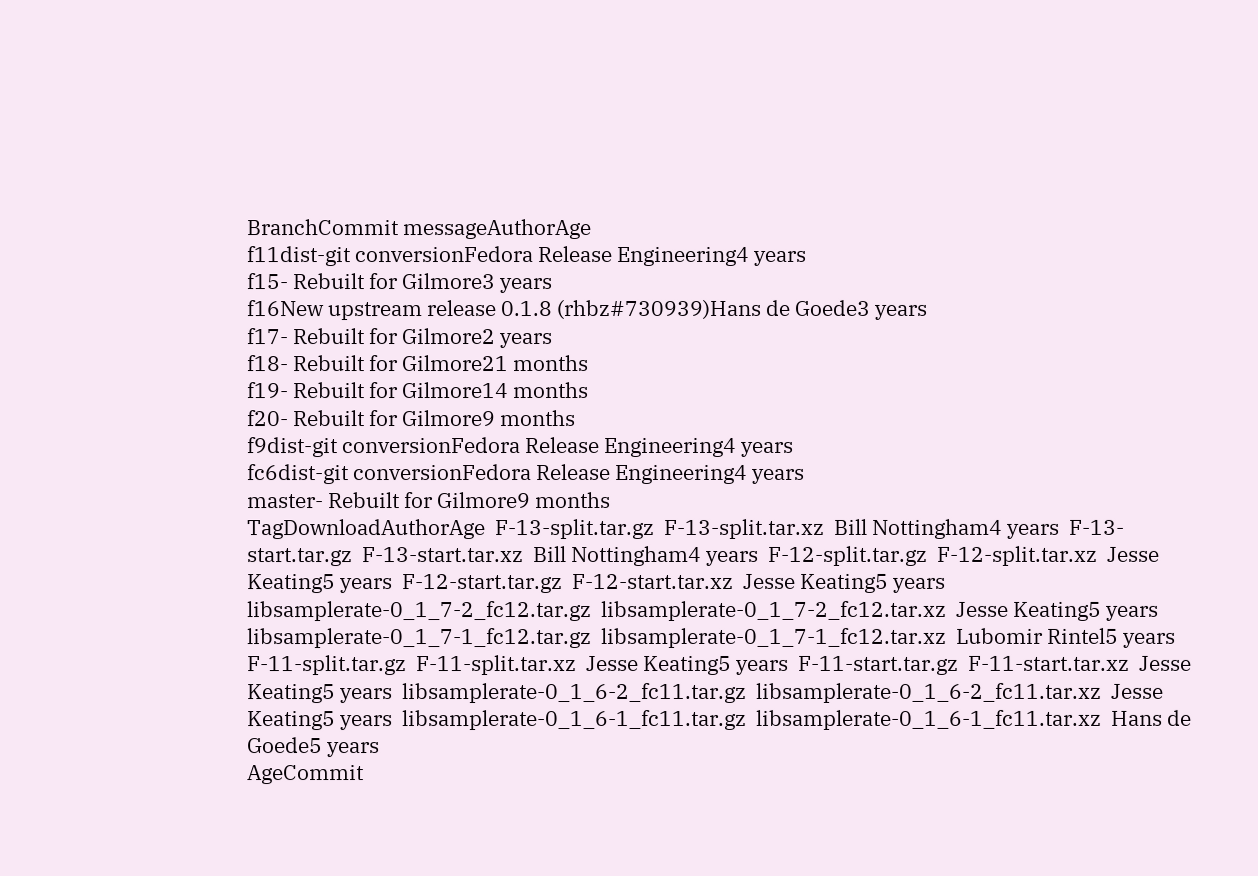BranchCommit messageAuthorAge
f11dist-git conversionFedora Release Engineering4 years
f15- Rebuilt for Gilmore3 years
f16New upstream release 0.1.8 (rhbz#730939)Hans de Goede3 years
f17- Rebuilt for Gilmore2 years
f18- Rebuilt for Gilmore21 months
f19- Rebuilt for Gilmore14 months
f20- Rebuilt for Gilmore9 months
f9dist-git conversionFedora Release Engineering4 years
fc6dist-git conversionFedora Release Engineering4 years
master- Rebuilt for Gilmore9 months
TagDownloadAuthorAge  F-13-split.tar.gz  F-13-split.tar.xz  Bill Nottingham4 years  F-13-start.tar.gz  F-13-start.tar.xz  Bill Nottingham4 years  F-12-split.tar.gz  F-12-split.tar.xz  Jesse Keating5 years  F-12-start.tar.gz  F-12-start.tar.xz  Jesse Keating5 years  libsamplerate-0_1_7-2_fc12.tar.gz  libsamplerate-0_1_7-2_fc12.tar.xz  Jesse Keating5 years  libsamplerate-0_1_7-1_fc12.tar.gz  libsamplerate-0_1_7-1_fc12.tar.xz  Lubomir Rintel5 years  F-11-split.tar.gz  F-11-split.tar.xz  Jesse Keating5 years  F-11-start.tar.gz  F-11-start.tar.xz  Jesse Keating5 years  libsamplerate-0_1_6-2_fc11.tar.gz  libsamplerate-0_1_6-2_fc11.tar.xz  Jesse Keating5 years  libsamplerate-0_1_6-1_fc11.tar.gz  libsamplerate-0_1_6-1_fc11.tar.xz  Hans de Goede5 years
AgeCommit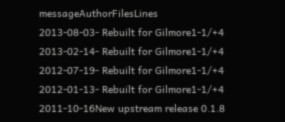messageAuthorFilesLines
2013-08-03- Rebuilt for Gilmore1-1/+4
2013-02-14- Rebuilt for Gilmore1-1/+4
2012-07-19- Rebuilt for Gilmore1-1/+4
2012-01-13- Rebuilt for Gilmore1-1/+4
2011-10-16New upstream release 0.1.8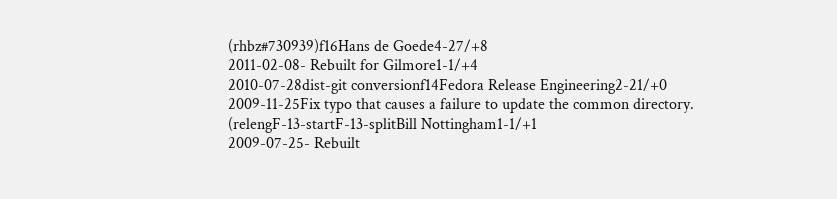(rhbz#730939)f16Hans de Goede4-27/+8
2011-02-08- Rebuilt for Gilmore1-1/+4
2010-07-28dist-git conversionf14Fedora Release Engineering2-21/+0
2009-11-25Fix typo that causes a failure to update the common directory. (relengF-13-startF-13-splitBill Nottingham1-1/+1
2009-07-25- Rebuilt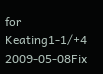for Keating1-1/+4
2009-05-08Fix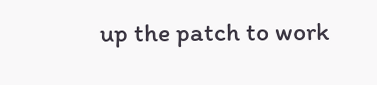up the patch to work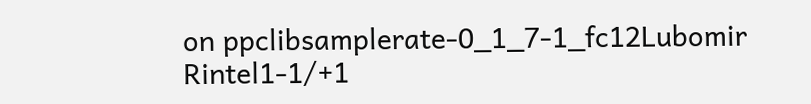on ppclibsamplerate-0_1_7-1_fc12Lubomir Rintel1-1/+1